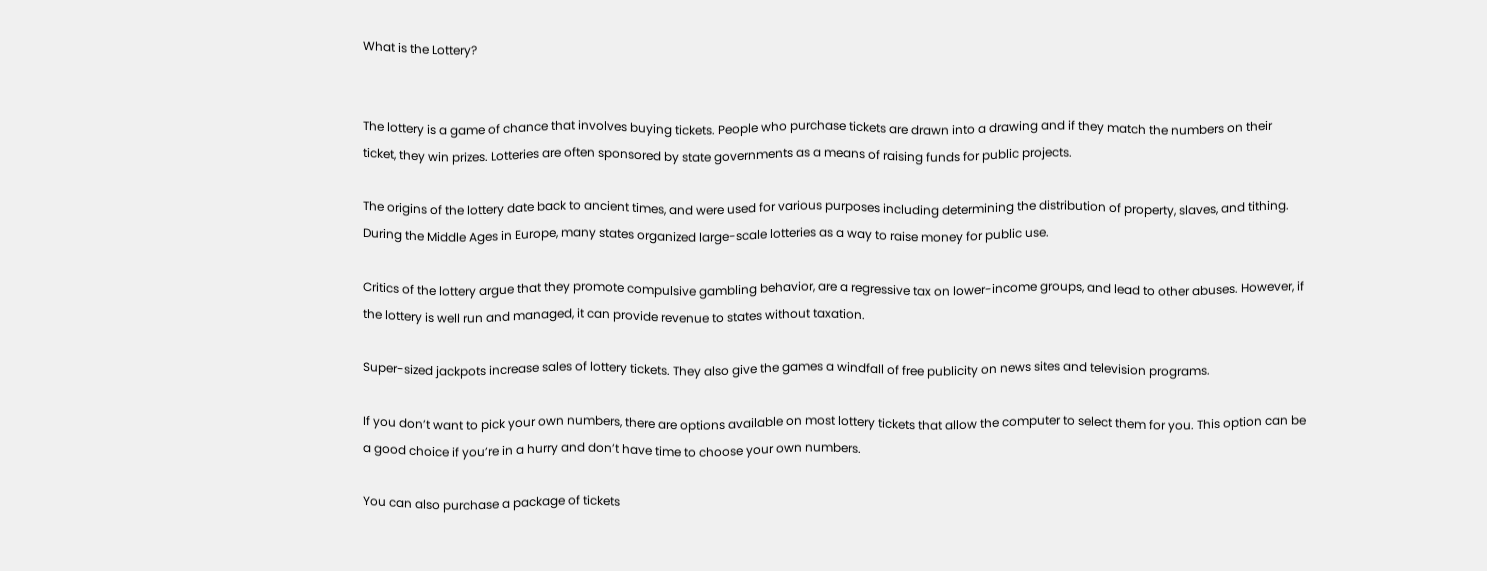What is the Lottery?


The lottery is a game of chance that involves buying tickets. People who purchase tickets are drawn into a drawing and if they match the numbers on their ticket, they win prizes. Lotteries are often sponsored by state governments as a means of raising funds for public projects.

The origins of the lottery date back to ancient times, and were used for various purposes including determining the distribution of property, slaves, and tithing. During the Middle Ages in Europe, many states organized large-scale lotteries as a way to raise money for public use.

Critics of the lottery argue that they promote compulsive gambling behavior, are a regressive tax on lower-income groups, and lead to other abuses. However, if the lottery is well run and managed, it can provide revenue to states without taxation.

Super-sized jackpots increase sales of lottery tickets. They also give the games a windfall of free publicity on news sites and television programs.

If you don’t want to pick your own numbers, there are options available on most lottery tickets that allow the computer to select them for you. This option can be a good choice if you’re in a hurry and don’t have time to choose your own numbers.

You can also purchase a package of tickets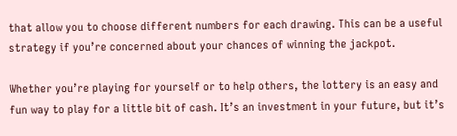that allow you to choose different numbers for each drawing. This can be a useful strategy if you’re concerned about your chances of winning the jackpot.

Whether you’re playing for yourself or to help others, the lottery is an easy and fun way to play for a little bit of cash. It’s an investment in your future, but it’s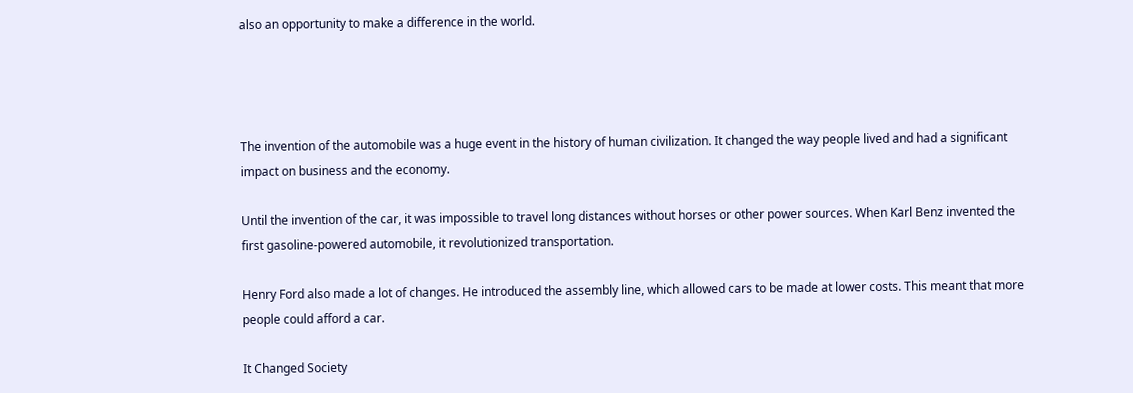also an opportunity to make a difference in the world.




The invention of the automobile was a huge event in the history of human civilization. It changed the way people lived and had a significant impact on business and the economy.

Until the invention of the car, it was impossible to travel long distances without horses or other power sources. When Karl Benz invented the first gasoline-powered automobile, it revolutionized transportation.

Henry Ford also made a lot of changes. He introduced the assembly line, which allowed cars to be made at lower costs. This meant that more people could afford a car.

It Changed Society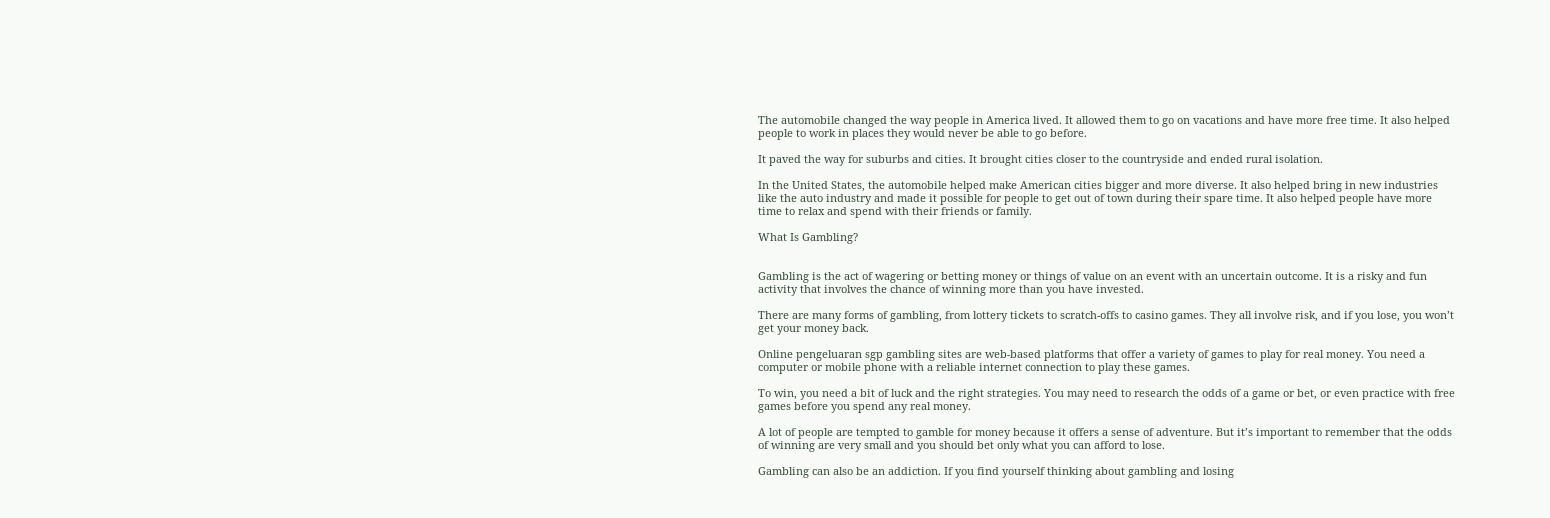The automobile changed the way people in America lived. It allowed them to go on vacations and have more free time. It also helped people to work in places they would never be able to go before.

It paved the way for suburbs and cities. It brought cities closer to the countryside and ended rural isolation.

In the United States, the automobile helped make American cities bigger and more diverse. It also helped bring in new industries like the auto industry and made it possible for people to get out of town during their spare time. It also helped people have more time to relax and spend with their friends or family.

What Is Gambling?


Gambling is the act of wagering or betting money or things of value on an event with an uncertain outcome. It is a risky and fun activity that involves the chance of winning more than you have invested.

There are many forms of gambling, from lottery tickets to scratch-offs to casino games. They all involve risk, and if you lose, you won’t get your money back.

Online pengeluaran sgp gambling sites are web-based platforms that offer a variety of games to play for real money. You need a computer or mobile phone with a reliable internet connection to play these games.

To win, you need a bit of luck and the right strategies. You may need to research the odds of a game or bet, or even practice with free games before you spend any real money.

A lot of people are tempted to gamble for money because it offers a sense of adventure. But it’s important to remember that the odds of winning are very small and you should bet only what you can afford to lose.

Gambling can also be an addiction. If you find yourself thinking about gambling and losing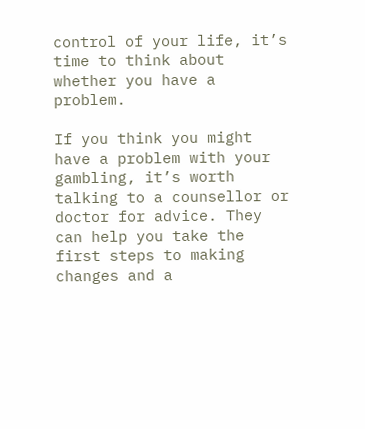control of your life, it’s time to think about whether you have a problem.

If you think you might have a problem with your gambling, it’s worth talking to a counsellor or doctor for advice. They can help you take the first steps to making changes and a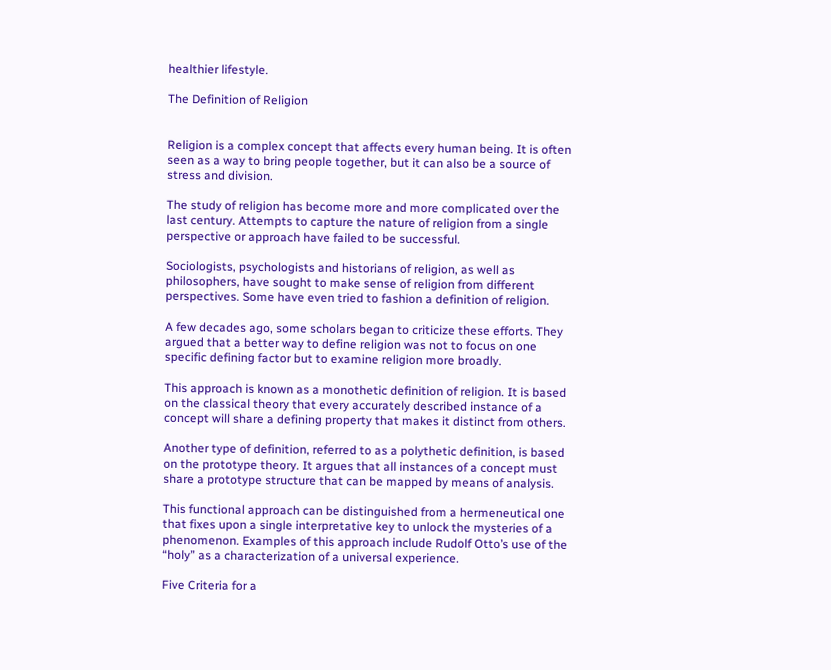healthier lifestyle.

The Definition of Religion


Religion is a complex concept that affects every human being. It is often seen as a way to bring people together, but it can also be a source of stress and division.

The study of religion has become more and more complicated over the last century. Attempts to capture the nature of religion from a single perspective or approach have failed to be successful.

Sociologists, psychologists and historians of religion, as well as philosophers, have sought to make sense of religion from different perspectives. Some have even tried to fashion a definition of religion.

A few decades ago, some scholars began to criticize these efforts. They argued that a better way to define religion was not to focus on one specific defining factor but to examine religion more broadly.

This approach is known as a monothetic definition of religion. It is based on the classical theory that every accurately described instance of a concept will share a defining property that makes it distinct from others.

Another type of definition, referred to as a polythetic definition, is based on the prototype theory. It argues that all instances of a concept must share a prototype structure that can be mapped by means of analysis.

This functional approach can be distinguished from a hermeneutical one that fixes upon a single interpretative key to unlock the mysteries of a phenomenon. Examples of this approach include Rudolf Otto’s use of the “holy” as a characterization of a universal experience.

Five Criteria for a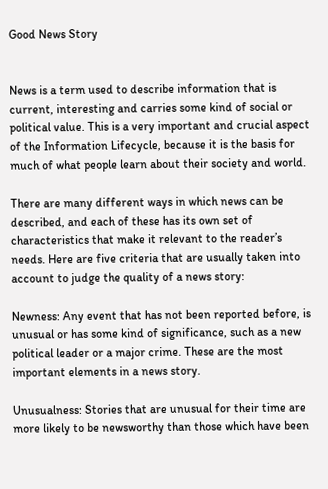Good News Story


News is a term used to describe information that is current, interesting and carries some kind of social or political value. This is a very important and crucial aspect of the Information Lifecycle, because it is the basis for much of what people learn about their society and world.

There are many different ways in which news can be described, and each of these has its own set of characteristics that make it relevant to the reader’s needs. Here are five criteria that are usually taken into account to judge the quality of a news story:

Newness: Any event that has not been reported before, is unusual or has some kind of significance, such as a new political leader or a major crime. These are the most important elements in a news story.

Unusualness: Stories that are unusual for their time are more likely to be newsworthy than those which have been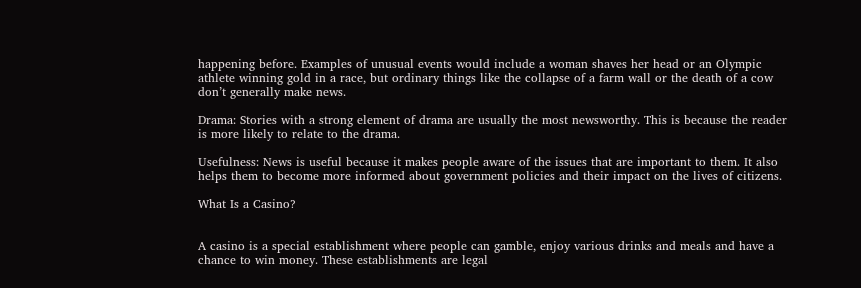happening before. Examples of unusual events would include a woman shaves her head or an Olympic athlete winning gold in a race, but ordinary things like the collapse of a farm wall or the death of a cow don’t generally make news.

Drama: Stories with a strong element of drama are usually the most newsworthy. This is because the reader is more likely to relate to the drama.

Usefulness: News is useful because it makes people aware of the issues that are important to them. It also helps them to become more informed about government policies and their impact on the lives of citizens.

What Is a Casino?


A casino is a special establishment where people can gamble, enjoy various drinks and meals and have a chance to win money. These establishments are legal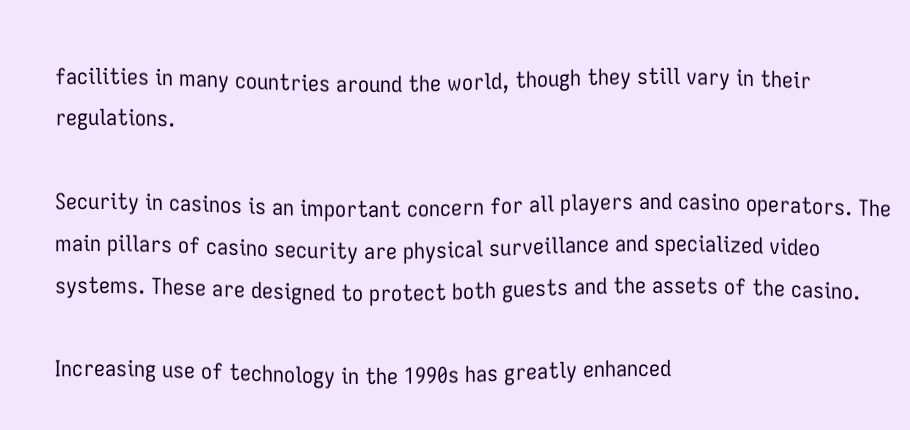facilities in many countries around the world, though they still vary in their regulations.

Security in casinos is an important concern for all players and casino operators. The main pillars of casino security are physical surveillance and specialized video systems. These are designed to protect both guests and the assets of the casino.

Increasing use of technology in the 1990s has greatly enhanced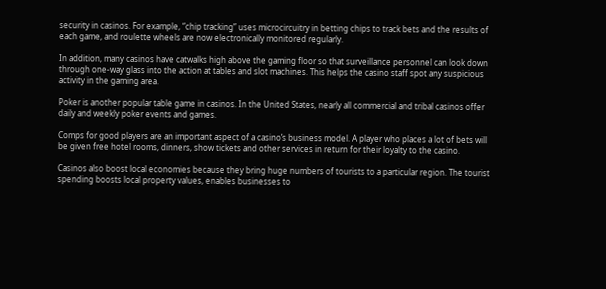security in casinos. For example, “chip tracking” uses microcircuitry in betting chips to track bets and the results of each game, and roulette wheels are now electronically monitored regularly.

In addition, many casinos have catwalks high above the gaming floor so that surveillance personnel can look down through one-way glass into the action at tables and slot machines. This helps the casino staff spot any suspicious activity in the gaming area.

Poker is another popular table game in casinos. In the United States, nearly all commercial and tribal casinos offer daily and weekly poker events and games.

Comps for good players are an important aspect of a casino’s business model. A player who places a lot of bets will be given free hotel rooms, dinners, show tickets and other services in return for their loyalty to the casino.

Casinos also boost local economies because they bring huge numbers of tourists to a particular region. The tourist spending boosts local property values, enables businesses to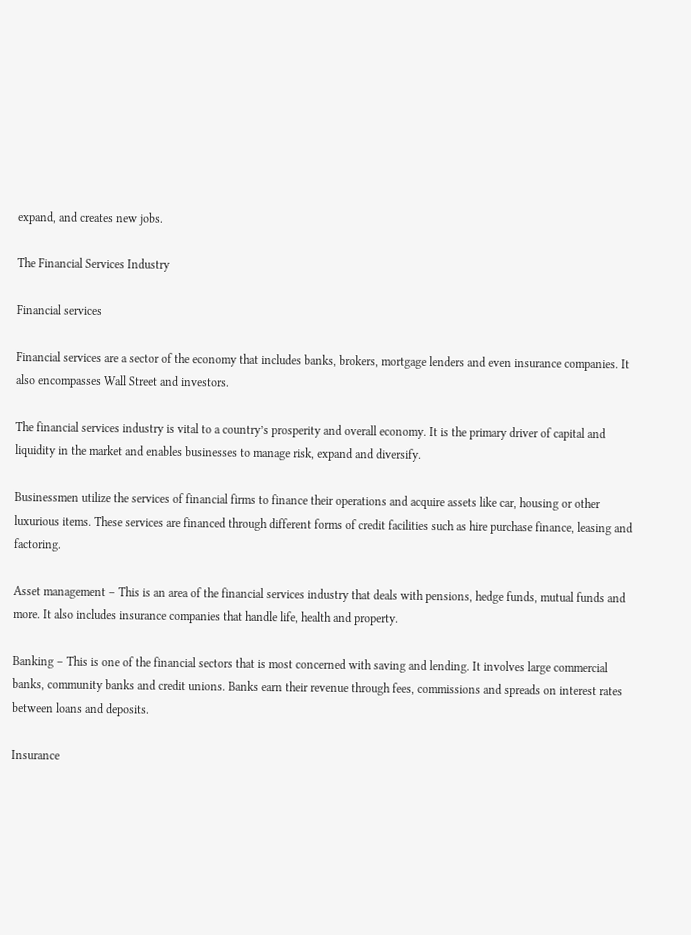expand, and creates new jobs.

The Financial Services Industry

Financial services

Financial services are a sector of the economy that includes banks, brokers, mortgage lenders and even insurance companies. It also encompasses Wall Street and investors.

The financial services industry is vital to a country’s prosperity and overall economy. It is the primary driver of capital and liquidity in the market and enables businesses to manage risk, expand and diversify.

Businessmen utilize the services of financial firms to finance their operations and acquire assets like car, housing or other luxurious items. These services are financed through different forms of credit facilities such as hire purchase finance, leasing and factoring.

Asset management – This is an area of the financial services industry that deals with pensions, hedge funds, mutual funds and more. It also includes insurance companies that handle life, health and property.

Banking – This is one of the financial sectors that is most concerned with saving and lending. It involves large commercial banks, community banks and credit unions. Banks earn their revenue through fees, commissions and spreads on interest rates between loans and deposits.

Insurance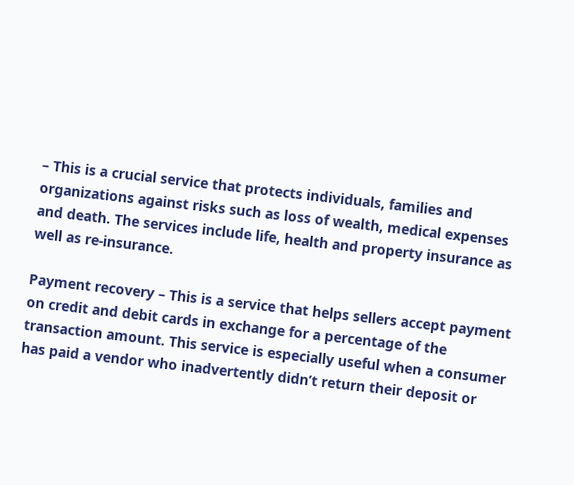– This is a crucial service that protects individuals, families and organizations against risks such as loss of wealth, medical expenses and death. The services include life, health and property insurance as well as re-insurance.

Payment recovery – This is a service that helps sellers accept payment on credit and debit cards in exchange for a percentage of the transaction amount. This service is especially useful when a consumer has paid a vendor who inadvertently didn’t return their deposit or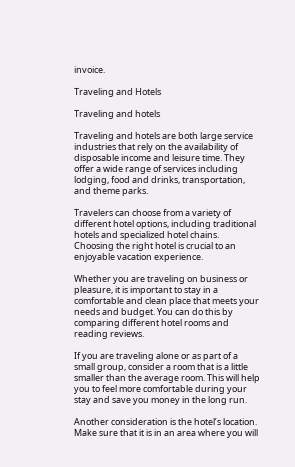invoice.

Traveling and Hotels

Traveling and hotels

Traveling and hotels are both large service industries that rely on the availability of disposable income and leisure time. They offer a wide range of services including lodging, food and drinks, transportation, and theme parks.

Travelers can choose from a variety of different hotel options, including traditional hotels and specialized hotel chains. Choosing the right hotel is crucial to an enjoyable vacation experience.

Whether you are traveling on business or pleasure, it is important to stay in a comfortable and clean place that meets your needs and budget. You can do this by comparing different hotel rooms and reading reviews.

If you are traveling alone or as part of a small group, consider a room that is a little smaller than the average room. This will help you to feel more comfortable during your stay and save you money in the long run.

Another consideration is the hotel’s location. Make sure that it is in an area where you will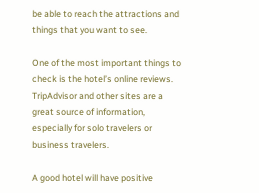be able to reach the attractions and things that you want to see.

One of the most important things to check is the hotel’s online reviews. TripAdvisor and other sites are a great source of information, especially for solo travelers or business travelers.

A good hotel will have positive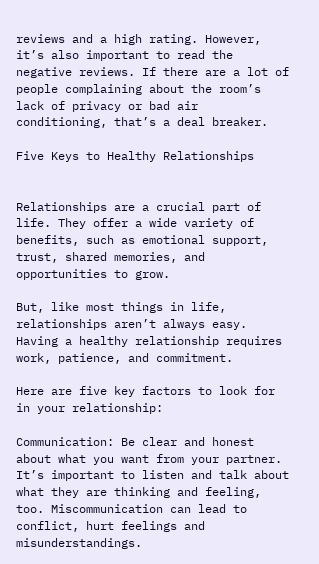reviews and a high rating. However, it’s also important to read the negative reviews. If there are a lot of people complaining about the room’s lack of privacy or bad air conditioning, that’s a deal breaker.

Five Keys to Healthy Relationships


Relationships are a crucial part of life. They offer a wide variety of benefits, such as emotional support, trust, shared memories, and opportunities to grow.

But, like most things in life, relationships aren’t always easy. Having a healthy relationship requires work, patience, and commitment.

Here are five key factors to look for in your relationship:

Communication: Be clear and honest about what you want from your partner. It’s important to listen and talk about what they are thinking and feeling, too. Miscommunication can lead to conflict, hurt feelings and misunderstandings.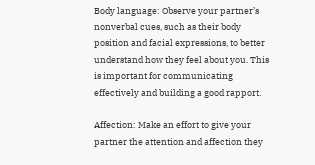Body language: Observe your partner’s nonverbal cues, such as their body position and facial expressions, to better understand how they feel about you. This is important for communicating effectively and building a good rapport.

Affection: Make an effort to give your partner the attention and affection they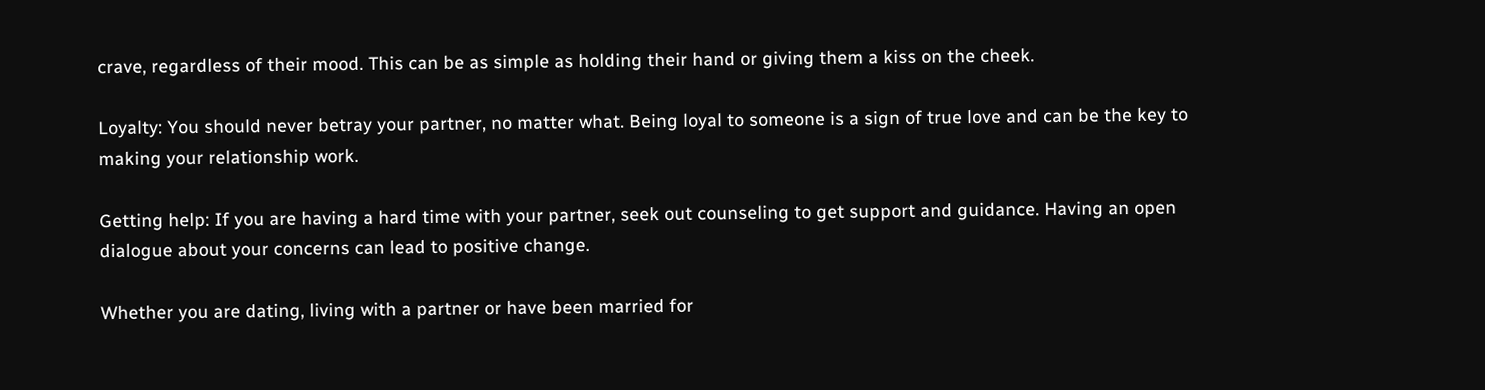crave, regardless of their mood. This can be as simple as holding their hand or giving them a kiss on the cheek.

Loyalty: You should never betray your partner, no matter what. Being loyal to someone is a sign of true love and can be the key to making your relationship work.

Getting help: If you are having a hard time with your partner, seek out counseling to get support and guidance. Having an open dialogue about your concerns can lead to positive change.

Whether you are dating, living with a partner or have been married for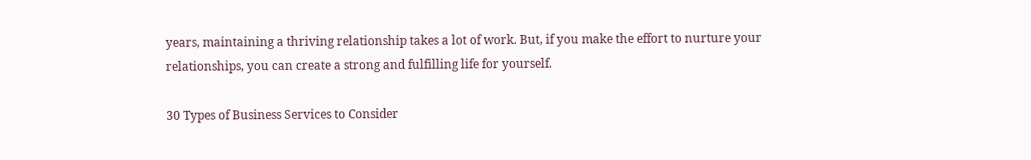years, maintaining a thriving relationship takes a lot of work. But, if you make the effort to nurture your relationships, you can create a strong and fulfilling life for yourself.

30 Types of Business Services to Consider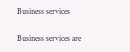Business services

Business services are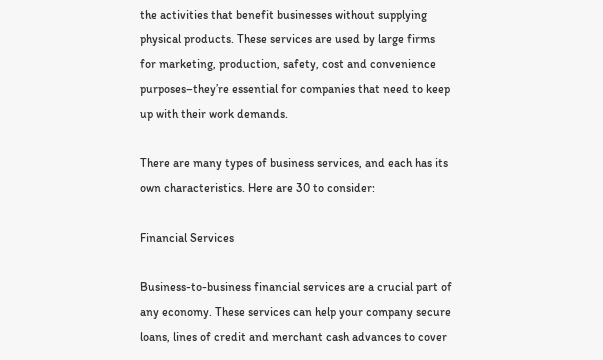the activities that benefit businesses without supplying physical products. These services are used by large firms for marketing, production, safety, cost and convenience purposes–they’re essential for companies that need to keep up with their work demands.

There are many types of business services, and each has its own characteristics. Here are 30 to consider:

Financial Services

Business-to-business financial services are a crucial part of any economy. These services can help your company secure loans, lines of credit and merchant cash advances to cover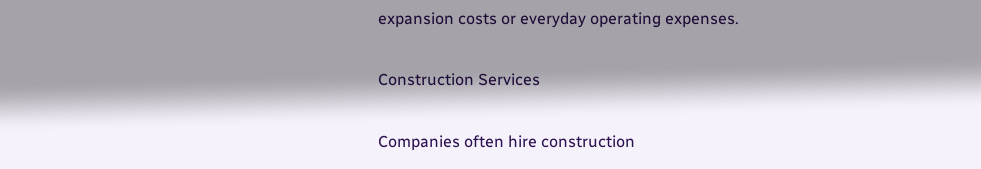expansion costs or everyday operating expenses.

Construction Services

Companies often hire construction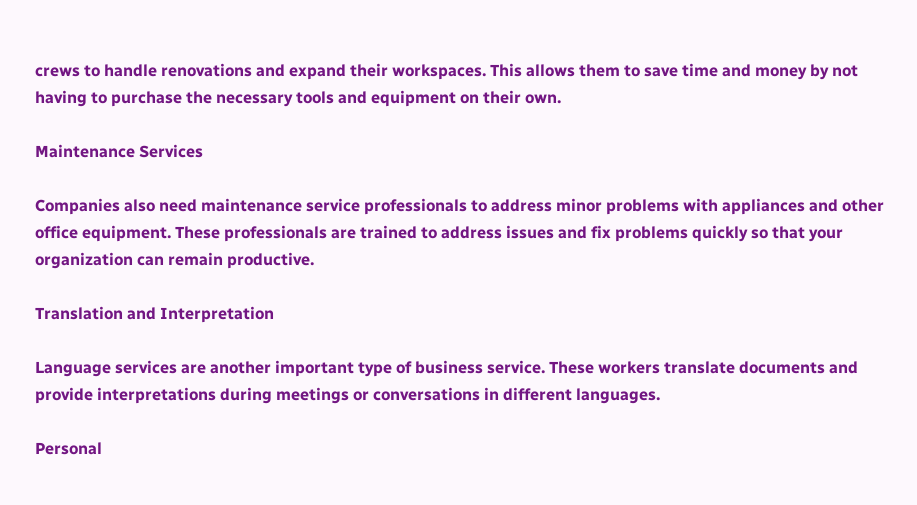crews to handle renovations and expand their workspaces. This allows them to save time and money by not having to purchase the necessary tools and equipment on their own.

Maintenance Services

Companies also need maintenance service professionals to address minor problems with appliances and other office equipment. These professionals are trained to address issues and fix problems quickly so that your organization can remain productive.

Translation and Interpretation

Language services are another important type of business service. These workers translate documents and provide interpretations during meetings or conversations in different languages.

Personal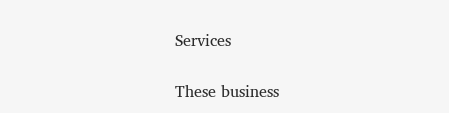Services

These business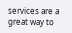services are a great way to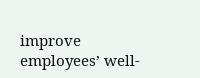improve employees’ well-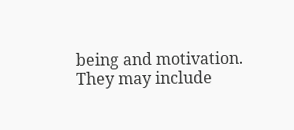being and motivation. They may include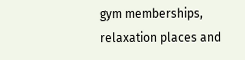gym memberships, relaxation places and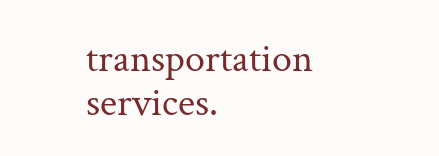transportation services.